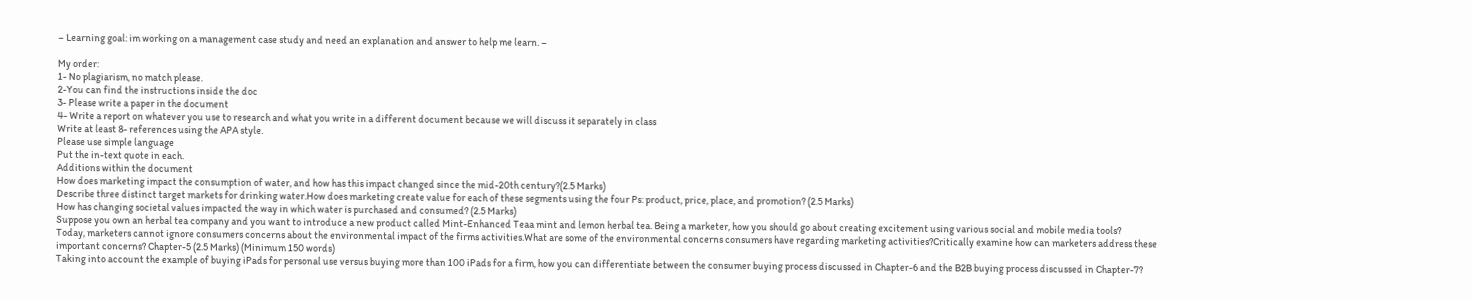– Learning goal: im working on a management case study and need an explanation and answer to help me learn. –

My order:
1- No plagiarism, no match please.
2-You can find the instructions inside the doc
3- Please write a paper in the document
4- Write a report on whatever you use to research and what you write in a different document because we will discuss it separately in class
Write at least 8- references using the APA style.
Please use simple language
Put the in-text quote in each.
Additions within the document
How does marketing impact the consumption of water, and how has this impact changed since the mid-20th century?(2.5 Marks)
Describe three distinct target markets for drinking water.How does marketing create value for each of these segments using the four Ps: product, price, place, and promotion? (2.5 Marks)
How has changing societal values impacted the way in which water is purchased and consumed? (2.5 Marks)
Suppose you own an herbal tea company and you want to introduce a new product called Mint-Enhanced Teaa mint and lemon herbal tea. Being a marketer, how you should go about creating excitement using various social and mobile media tools?
Today, marketers cannot ignore consumers concerns about the environmental impact of the firms activities.What are some of the environmental concerns consumers have regarding marketing activities?Critically examine how can marketers address these important concerns? Chapter-5 (2.5 Marks) (Minimum 150 words)
Taking into account the example of buying iPads for personal use versus buying more than 100 iPads for a firm, how you can differentiate between the consumer buying process discussed in Chapter-6 and the B2B buying process discussed in Chapter-7?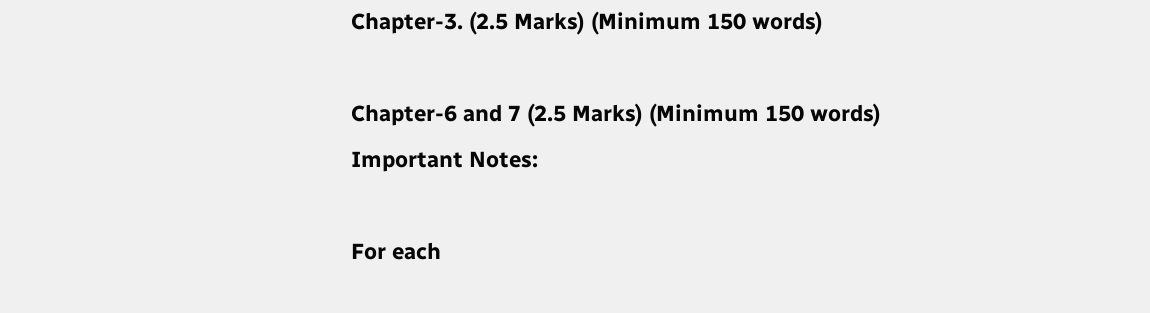Chapter-3. (2.5 Marks) (Minimum 150 words)

Chapter-6 and 7 (2.5 Marks) (Minimum 150 words)
Important Notes:

For each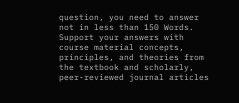question, you need to answer not in less than 150 Words.
Support your answers with course material concepts, principles, and theories from the textbook and scholarly, peer-reviewed journal articles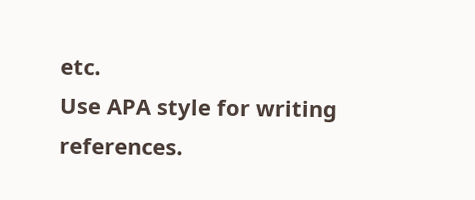etc.
Use APA style for writing references.